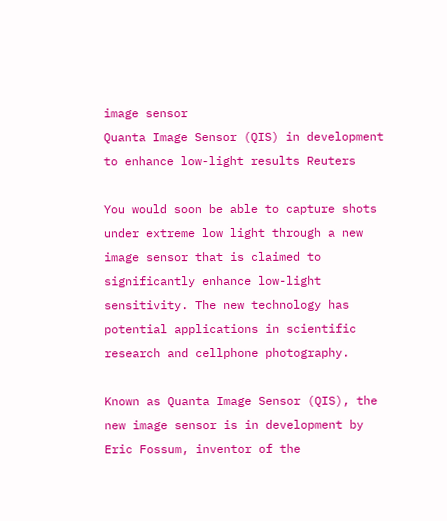image sensor
Quanta Image Sensor (QIS) in development to enhance low-light results Reuters

You would soon be able to capture shots under extreme low light through a new image sensor that is claimed to significantly enhance low-light sensitivity. The new technology has potential applications in scientific research and cellphone photography.

Known as Quanta Image Sensor (QIS), the new image sensor is in development by Eric Fossum, inventor of the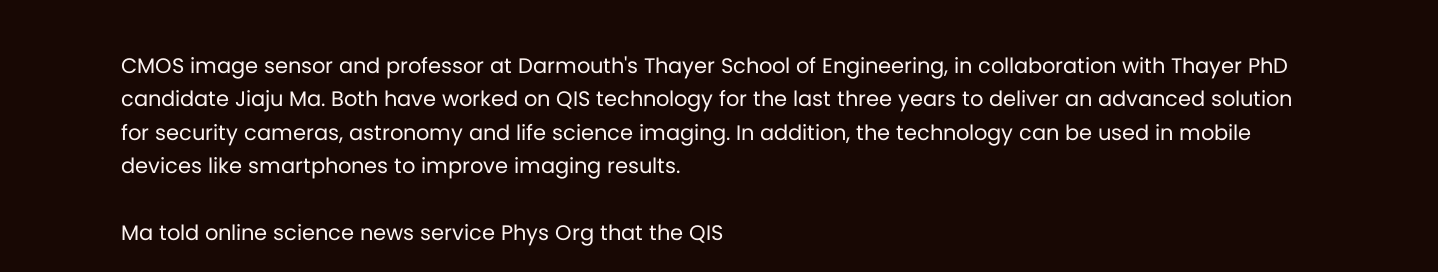CMOS image sensor and professor at Darmouth's Thayer School of Engineering, in collaboration with Thayer PhD candidate Jiaju Ma. Both have worked on QIS technology for the last three years to deliver an advanced solution for security cameras, astronomy and life science imaging. In addition, the technology can be used in mobile devices like smartphones to improve imaging results.

Ma told online science news service Phys Org that the QIS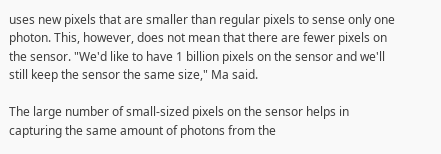uses new pixels that are smaller than regular pixels to sense only one photon. This, however, does not mean that there are fewer pixels on the sensor. "We'd like to have 1 billion pixels on the sensor and we'll still keep the sensor the same size," Ma said.

The large number of small-sized pixels on the sensor helps in capturing the same amount of photons from the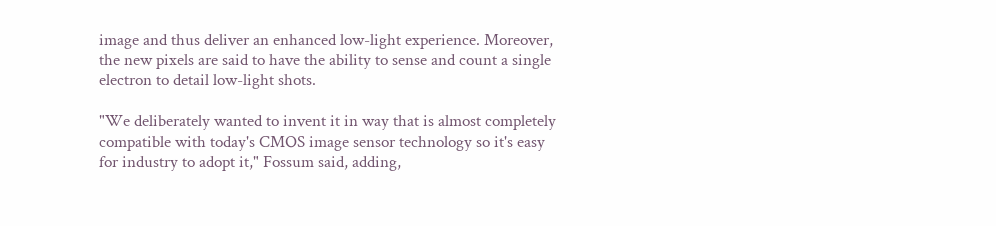image and thus deliver an enhanced low-light experience. Moreover, the new pixels are said to have the ability to sense and count a single electron to detail low-light shots.

"We deliberately wanted to invent it in way that is almost completely compatible with today's CMOS image sensor technology so it's easy for industry to adopt it," Fossum said, adding,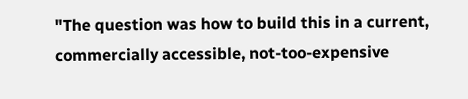"The question was how to build this in a current, commercially accessible, not-too-expensive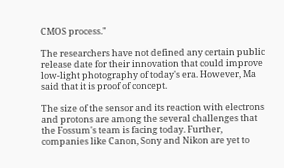CMOS process."

The researchers have not defined any certain public release date for their innovation that could improve low-light photography of today's era. However, Ma said that it is proof of concept.

The size of the sensor and its reaction with electrons and protons are among the several challenges that the Fossum's team is facing today. Further, companies like Canon, Sony and Nikon are yet to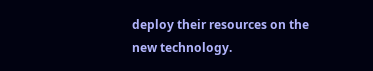deploy their resources on the new technology.